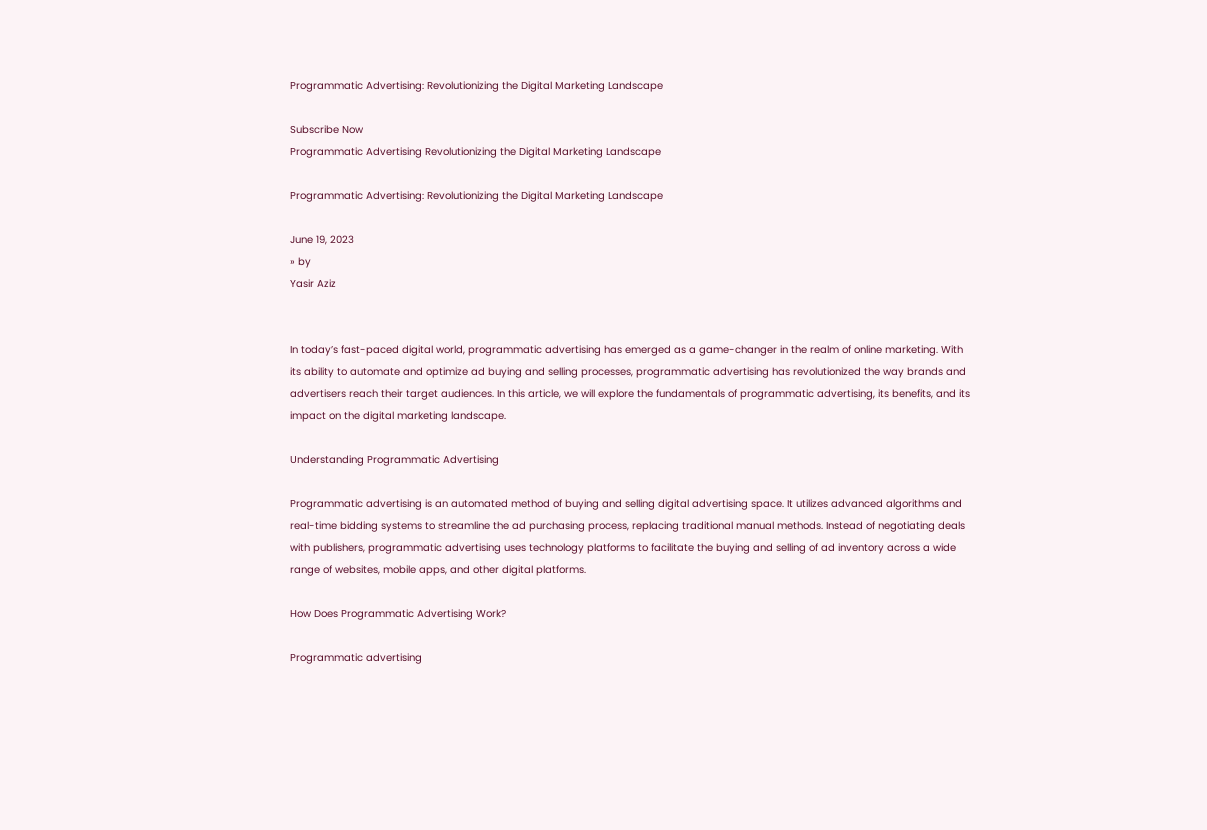Programmatic Advertising: Revolutionizing the Digital Marketing Landscape

Subscribe Now
Programmatic Advertising Revolutionizing the Digital Marketing Landscape

Programmatic Advertising: Revolutionizing the Digital Marketing Landscape

June 19, 2023
» by
Yasir Aziz


In today’s fast-paced digital world, programmatic advertising has emerged as a game-changer in the realm of online marketing. With its ability to automate and optimize ad buying and selling processes, programmatic advertising has revolutionized the way brands and advertisers reach their target audiences. In this article, we will explore the fundamentals of programmatic advertising, its benefits, and its impact on the digital marketing landscape.

Understanding Programmatic Advertising

Programmatic advertising is an automated method of buying and selling digital advertising space. It utilizes advanced algorithms and real-time bidding systems to streamline the ad purchasing process, replacing traditional manual methods. Instead of negotiating deals with publishers, programmatic advertising uses technology platforms to facilitate the buying and selling of ad inventory across a wide range of websites, mobile apps, and other digital platforms.

How Does Programmatic Advertising Work?

Programmatic advertising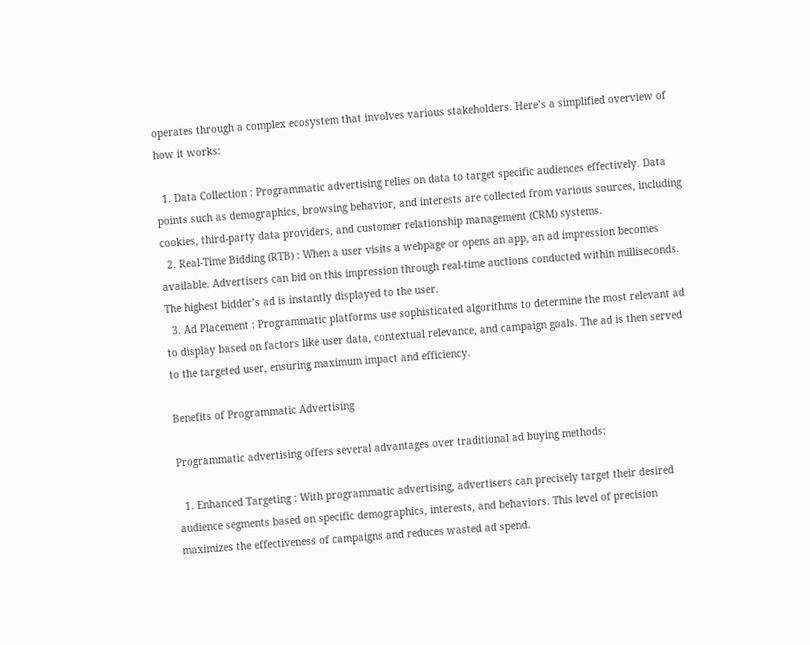operates through a complex ecosystem that involves various stakeholders. Here’s a simplified overview of how it works:

  1. Data Collection : Programmatic advertising relies on data to target specific audiences effectively. Data points such as demographics, browsing behavior, and interests are collected from various sources, including cookies, third-party data providers, and customer relationship management (CRM) systems.
  2. Real-Time Bidding (RTB) : When a user visits a webpage or opens an app, an ad impression becomes available. Advertisers can bid on this impression through real-time auctions conducted within milliseconds. The highest bidder’s ad is instantly displayed to the user.
  3. Ad Placement : Programmatic platforms use sophisticated algorithms to determine the most relevant ad to display based on factors like user data, contextual relevance, and campaign goals. The ad is then served to the targeted user, ensuring maximum impact and efficiency.

Benefits of Programmatic Advertising

Programmatic advertising offers several advantages over traditional ad buying methods:

  1. Enhanced Targeting : With programmatic advertising, advertisers can precisely target their desired audience segments based on specific demographics, interests, and behaviors. This level of precision maximizes the effectiveness of campaigns and reduces wasted ad spend.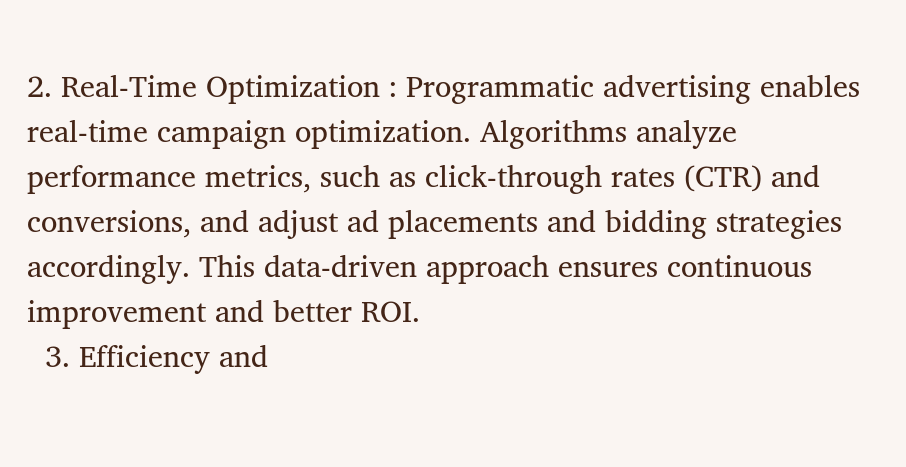2. Real-Time Optimization : Programmatic advertising enables real-time campaign optimization. Algorithms analyze performance metrics, such as click-through rates (CTR) and conversions, and adjust ad placements and bidding strategies accordingly. This data-driven approach ensures continuous improvement and better ROI.
  3. Efficiency and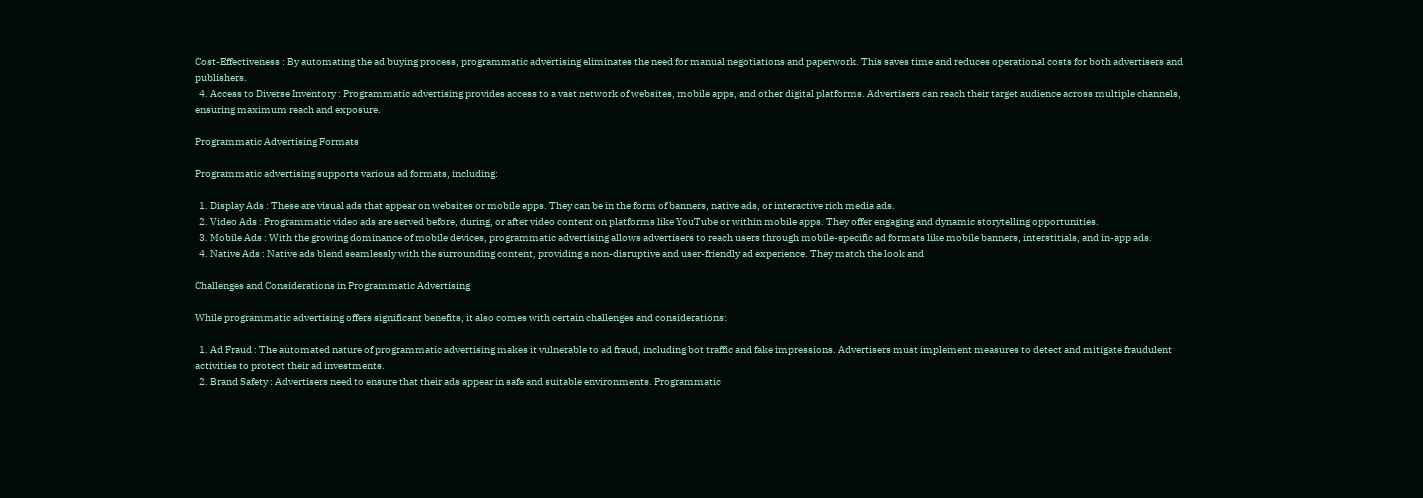Cost-Effectiveness : By automating the ad buying process, programmatic advertising eliminates the need for manual negotiations and paperwork. This saves time and reduces operational costs for both advertisers and publishers.
  4. Access to Diverse Inventory : Programmatic advertising provides access to a vast network of websites, mobile apps, and other digital platforms. Advertisers can reach their target audience across multiple channels, ensuring maximum reach and exposure.

Programmatic Advertising Formats

Programmatic advertising supports various ad formats, including:

  1. Display Ads : These are visual ads that appear on websites or mobile apps. They can be in the form of banners, native ads, or interactive rich media ads.
  2. Video Ads : Programmatic video ads are served before, during, or after video content on platforms like YouTube or within mobile apps. They offer engaging and dynamic storytelling opportunities.
  3. Mobile Ads : With the growing dominance of mobile devices, programmatic advertising allows advertisers to reach users through mobile-specific ad formats like mobile banners, interstitials, and in-app ads.
  4. Native Ads : Native ads blend seamlessly with the surrounding content, providing a non-disruptive and user-friendly ad experience. They match the look and

Challenges and Considerations in Programmatic Advertising

While programmatic advertising offers significant benefits, it also comes with certain challenges and considerations:

  1. Ad Fraud : The automated nature of programmatic advertising makes it vulnerable to ad fraud, including bot traffic and fake impressions. Advertisers must implement measures to detect and mitigate fraudulent activities to protect their ad investments.
  2. Brand Safety : Advertisers need to ensure that their ads appear in safe and suitable environments. Programmatic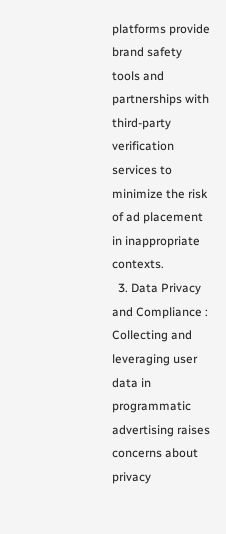platforms provide brand safety tools and partnerships with third-party verification services to minimize the risk of ad placement in inappropriate contexts.
  3. Data Privacy and Compliance : Collecting and leveraging user data in programmatic advertising raises concerns about privacy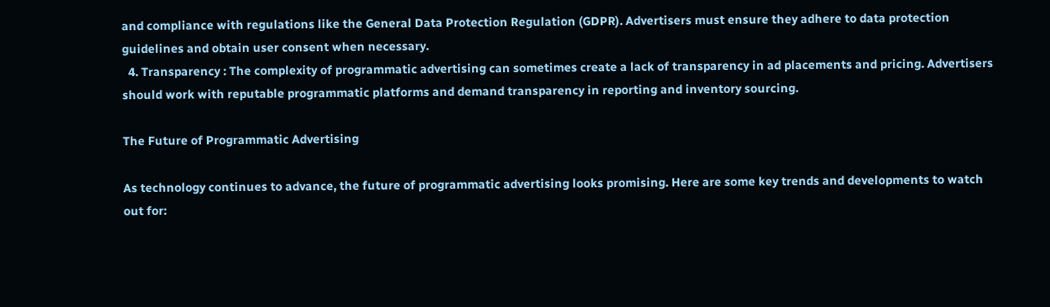and compliance with regulations like the General Data Protection Regulation (GDPR). Advertisers must ensure they adhere to data protection guidelines and obtain user consent when necessary.
  4. Transparency : The complexity of programmatic advertising can sometimes create a lack of transparency in ad placements and pricing. Advertisers should work with reputable programmatic platforms and demand transparency in reporting and inventory sourcing.

The Future of Programmatic Advertising

As technology continues to advance, the future of programmatic advertising looks promising. Here are some key trends and developments to watch out for: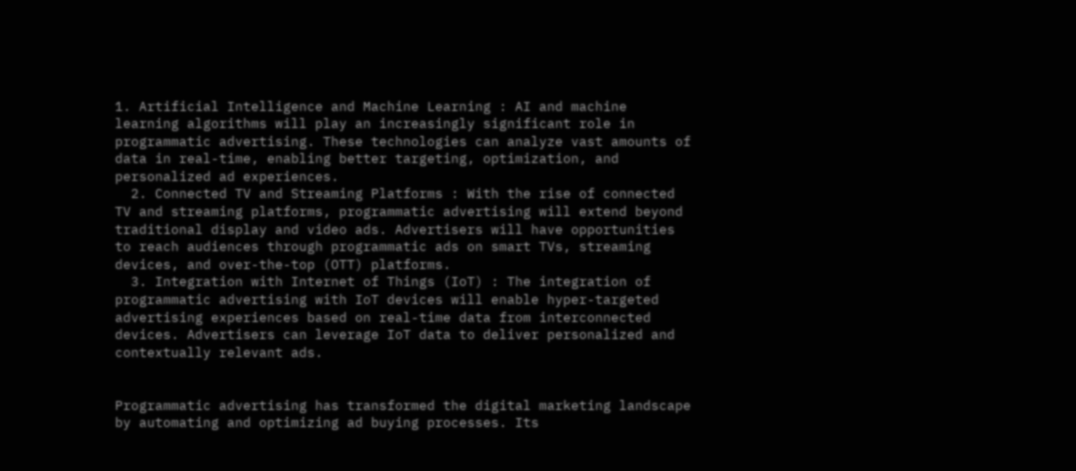1. Artificial Intelligence and Machine Learning : AI and machine learning algorithms will play an increasingly significant role in programmatic advertising. These technologies can analyze vast amounts of data in real-time, enabling better targeting, optimization, and personalized ad experiences.
  2. Connected TV and Streaming Platforms : With the rise of connected TV and streaming platforms, programmatic advertising will extend beyond traditional display and video ads. Advertisers will have opportunities to reach audiences through programmatic ads on smart TVs, streaming devices, and over-the-top (OTT) platforms.
  3. Integration with Internet of Things (IoT) : The integration of programmatic advertising with IoT devices will enable hyper-targeted advertising experiences based on real-time data from interconnected devices. Advertisers can leverage IoT data to deliver personalized and contextually relevant ads.


Programmatic advertising has transformed the digital marketing landscape by automating and optimizing ad buying processes. Its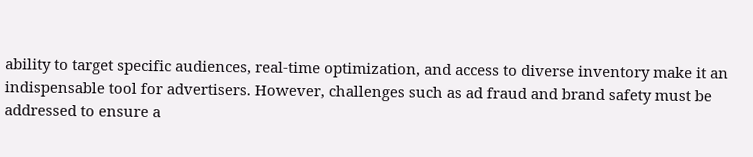ability to target specific audiences, real-time optimization, and access to diverse inventory make it an indispensable tool for advertisers. However, challenges such as ad fraud and brand safety must be addressed to ensure a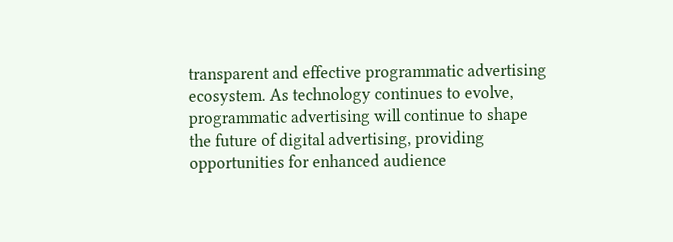transparent and effective programmatic advertising ecosystem. As technology continues to evolve, programmatic advertising will continue to shape the future of digital advertising, providing opportunities for enhanced audience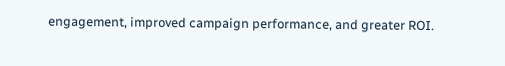engagement, improved campaign performance, and greater ROI.